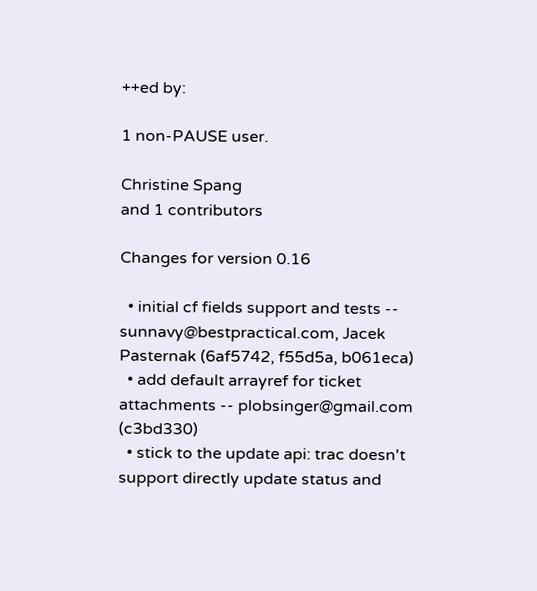++ed by:

1 non-PAUSE user.

Christine Spang
and 1 contributors

Changes for version 0.16

  • initial cf fields support and tests -- sunnavy@bestpractical.com, Jacek Pasternak (6af5742, f55d5a, b061eca)
  • add default arrayref for ticket attachments -- plobsinger@gmail.com (c3bd330)
  • stick to the update api: trac doesn't support directly update status and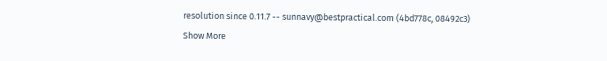resolution since 0.11.7 -- sunnavy@bestpractical.com (4bd778c, 08492c3)
Show More